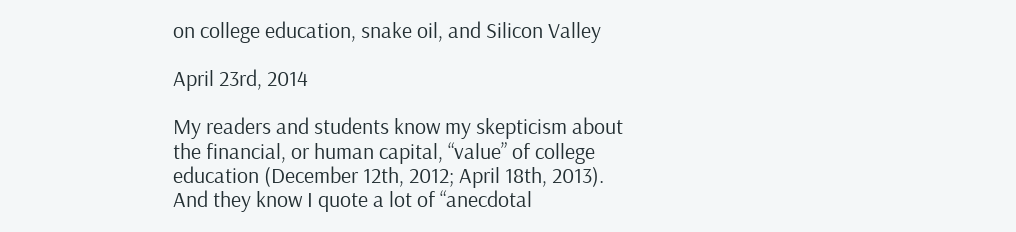on college education, snake oil, and Silicon Valley

April 23rd, 2014

My readers and students know my skepticism about the financial, or human capital, “value” of college education (December 12th, 2012; April 18th, 2013).  And they know I quote a lot of “anecdotal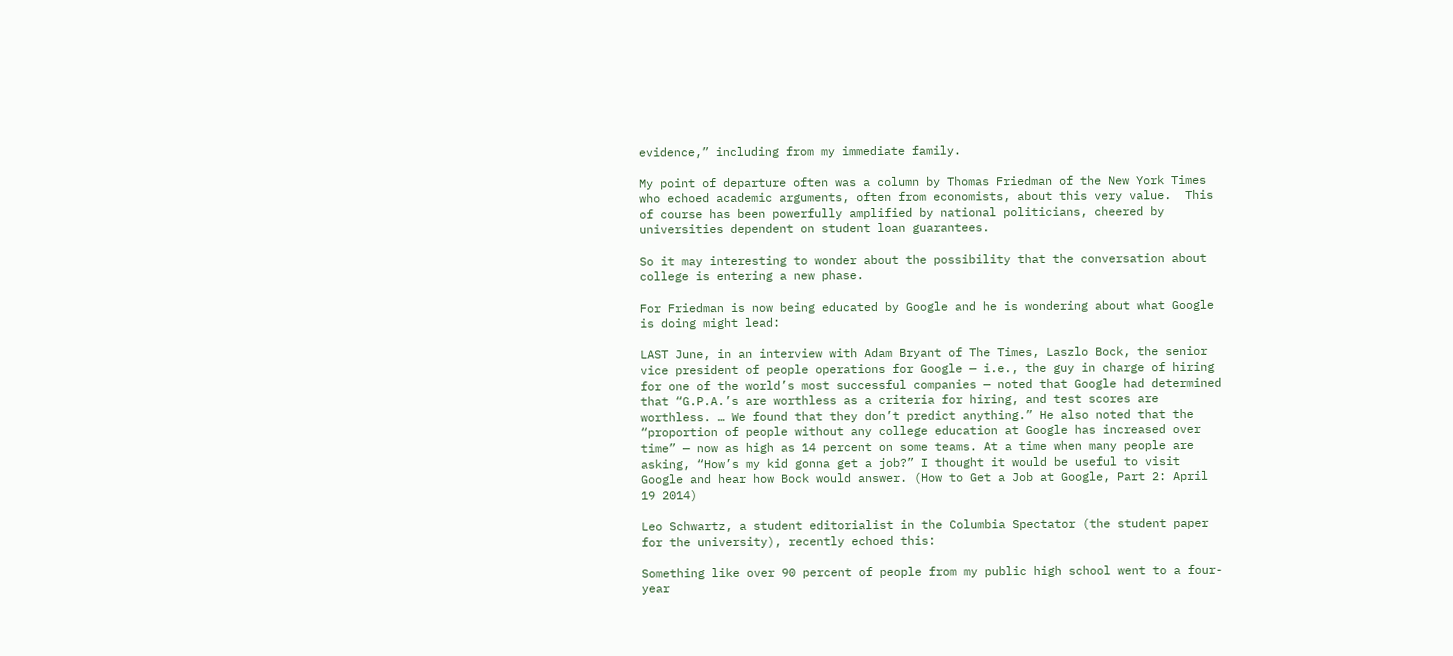evidence,” including from my immediate family.

My point of departure often was a column by Thomas Friedman of the New York Times who echoed academic arguments, often from economists, about this very value.  This of course has been powerfully amplified by national politicians, cheered by universities dependent on student loan guarantees.

So it may interesting to wonder about the possibility that the conversation about college is entering a new phase.

For Friedman is now being educated by Google and he is wondering about what Google is doing might lead:

LAST June, in an interview with Adam Bryant of The Times, Laszlo Bock, the senior vice president of people operations for Google — i.e., the guy in charge of hiring for one of the world’s most successful companies — noted that Google had determined that “G.P.A.’s are worthless as a criteria for hiring, and test scores are worthless. … We found that they don’t predict anything.” He also noted that the “proportion of people without any college education at Google has increased over time” — now as high as 14 percent on some teams. At a time when many people are asking, “How’s my kid gonna get a job?” I thought it would be useful to visit Google and hear how Bock would answer. (How to Get a Job at Google, Part 2: April 19 2014)

Leo Schwartz, a student editorialist in the Columbia Spectator (the student paper for the university), recently echoed this:

Something like over 90 percent of people from my public high school went to a four-year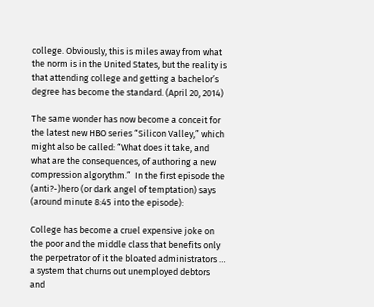college. Obviously, this is miles away from what the norm is in the United States, but the reality is that attending college and getting a bachelor’s degree has become the standard. (April 20, 2014)

The same wonder has now become a conceit for the latest new HBO series “Silicon Valley,” which might also be called: “What does it take, and what are the consequences, of authoring a new compression algorythm.”  In the first episode the (anti?-)hero (or dark angel of temptation) says (around minute 8:45 into the episode):

College has become a cruel expensive joke on the poor and the middle class that benefits only the perpetrator of it the bloated administrators … a system that churns out unemployed debtors and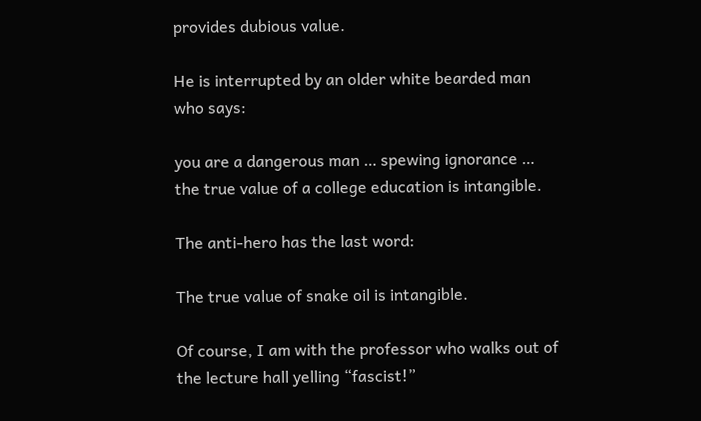provides dubious value.

He is interrupted by an older white bearded man who says:

you are a dangerous man … spewing ignorance … the true value of a college education is intangible.

The anti-hero has the last word:

The true value of snake oil is intangible.

Of course, I am with the professor who walks out of the lecture hall yelling “fascist!”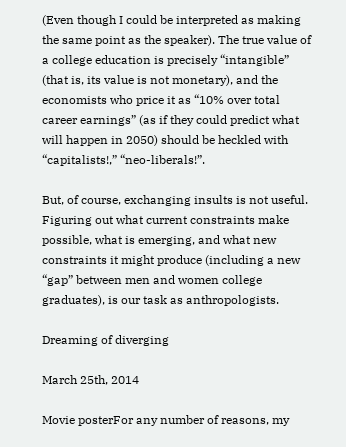(Even though I could be interpreted as making the same point as the speaker). The true value of a college education is precisely “intangible” (that is, its value is not monetary), and the economists who price it as “10% over total career earnings” (as if they could predict what will happen in 2050) should be heckled with “capitalists!,” “neo-liberals!”.

But, of course, exchanging insults is not useful.  Figuring out what current constraints make possible, what is emerging, and what new constraints it might produce (including a new “gap” between men and women college graduates), is our task as anthropologists.

Dreaming of diverging

March 25th, 2014

Movie posterFor any number of reasons, my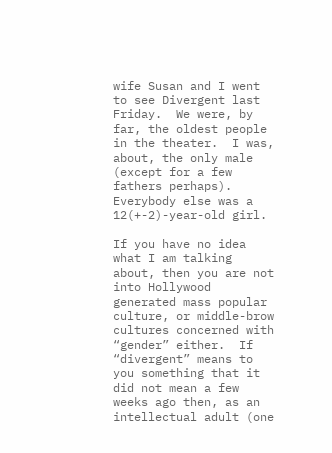wife Susan and I went to see Divergent last Friday.  We were, by far, the oldest people in the theater.  I was, about, the only male (except for a few fathers perhaps).  Everybody else was a 12(+-2)-year-old girl.

If you have no idea what I am talking about, then you are not into Hollywood generated mass popular culture, or middle-brow cultures concerned with “gender” either.  If “divergent” means to you something that it did not mean a few weeks ago then, as an intellectual adult (one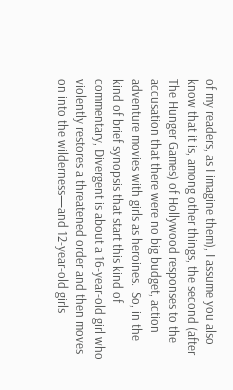of my readers, as I imagine them), I assume you also know that it is, among other things, the second (after The Hunger Games) of Hollywood responses to the accusation that there were no big budget, action adventure movies with girls as heroines.  So, in the kind of brief synopsis that start this kind of commentary, Divergent is about a 16-year-old girl who violently restores a threatened order and then moves on into the wilderness—and 12-year-old girls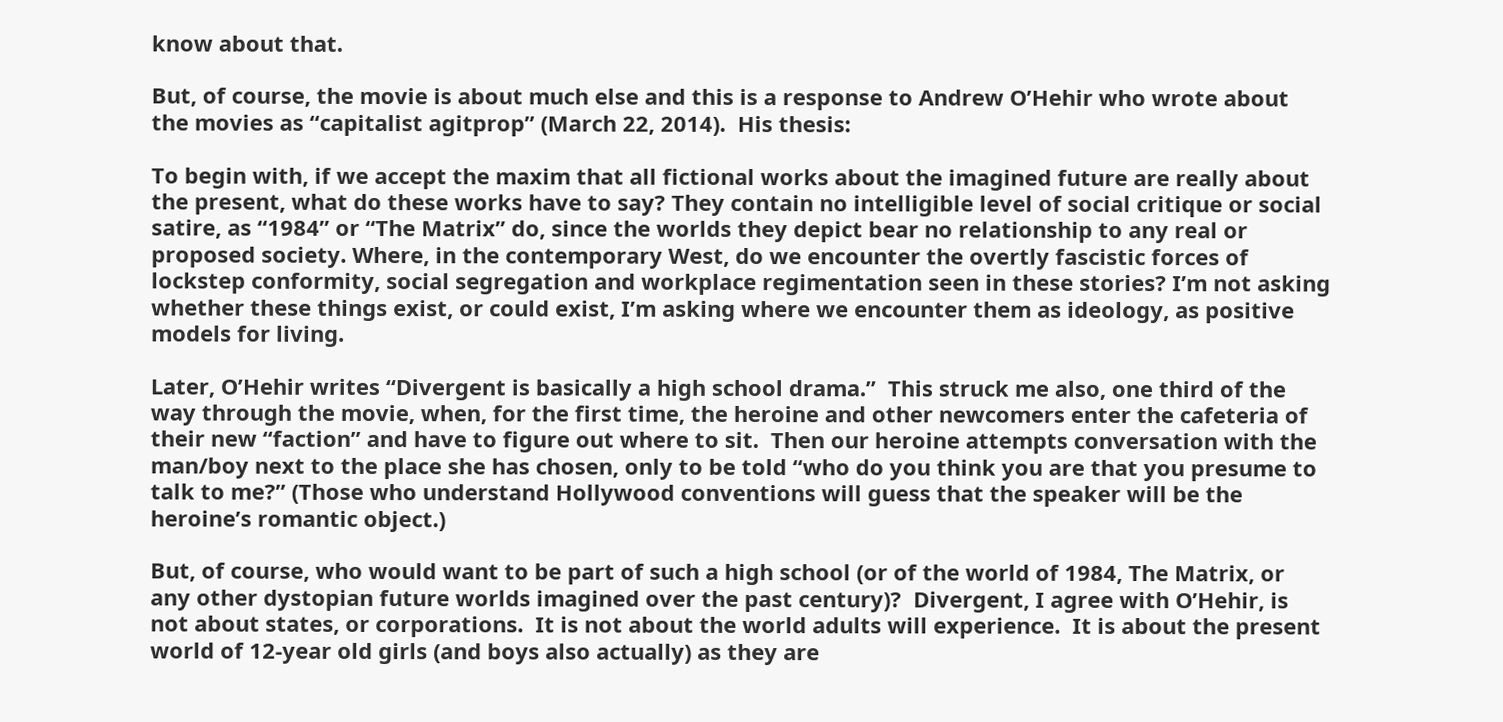know about that.

But, of course, the movie is about much else and this is a response to Andrew O’Hehir who wrote about the movies as “capitalist agitprop” (March 22, 2014).  His thesis:

To begin with, if we accept the maxim that all fictional works about the imagined future are really about the present, what do these works have to say? They contain no intelligible level of social critique or social satire, as “1984” or “The Matrix” do, since the worlds they depict bear no relationship to any real or proposed society. Where, in the contemporary West, do we encounter the overtly fascistic forces of lockstep conformity, social segregation and workplace regimentation seen in these stories? I’m not asking whether these things exist, or could exist, I’m asking where we encounter them as ideology, as positive models for living.

Later, O’Hehir writes “Divergent is basically a high school drama.”  This struck me also, one third of the way through the movie, when, for the first time, the heroine and other newcomers enter the cafeteria of their new “faction” and have to figure out where to sit.  Then our heroine attempts conversation with the man/boy next to the place she has chosen, only to be told “who do you think you are that you presume to talk to me?” (Those who understand Hollywood conventions will guess that the speaker will be the heroine’s romantic object.)

But, of course, who would want to be part of such a high school (or of the world of 1984, The Matrix, or any other dystopian future worlds imagined over the past century)?  Divergent, I agree with O’Hehir, is not about states, or corporations.  It is not about the world adults will experience.  It is about the present world of 12-year old girls (and boys also actually) as they are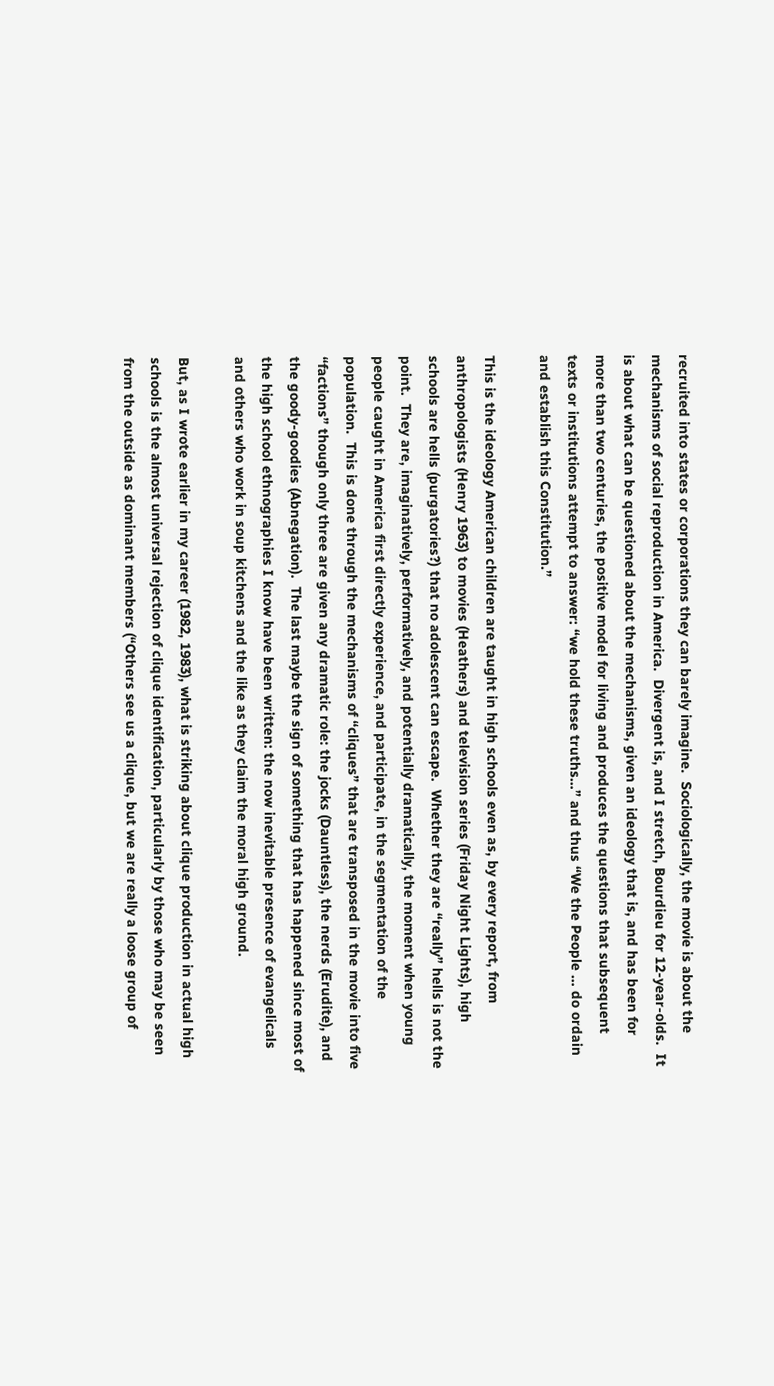recruited into states or corporations they can barely imagine.  Sociologically, the movie is about the mechanisms of social reproduction in America.  Divergent is, and I stretch, Bourdieu for 12-year-olds.  It is about what can be questioned about the mechanisms, given an ideology that is, and has been for more than two centuries, the positive model for living and produces the questions that subsequent texts or institutions attempt to answer: “we hold these truths…” and thus “We the People … do ordain and establish this Constitution.”

This is the ideology American children are taught in high schools even as, by every report, from anthropologists (Henry 1963) to movies (Heathers) and television series (Friday Night Lights), high schools are hells (purgatories?) that no adolescent can escape.  Whether they are “really” hells is not the point.  They are, imaginatively, performatively, and potentially dramatically, the moment when young people caught in America first directly experience, and participate, in the segmentation of the population.  This is done through the mechanisms of “cliques” that are transposed in the movie into five “factions” though only three are given any dramatic role: the jocks (Dauntless), the nerds (Erudite), and the goody-goodies (Abnegation).  The last maybe the sign of something that has happened since most of the high school ethnographies I know have been written: the now inevitable presence of evangelicals and others who work in soup kitchens and the like as they claim the moral high ground.

But, as I wrote earlier in my career (1982, 1983), what is striking about clique production in actual high schools is the almost universal rejection of clique identification, particularly by those who may be seen from the outside as dominant members (“Others see us a clique, but we are really a loose group of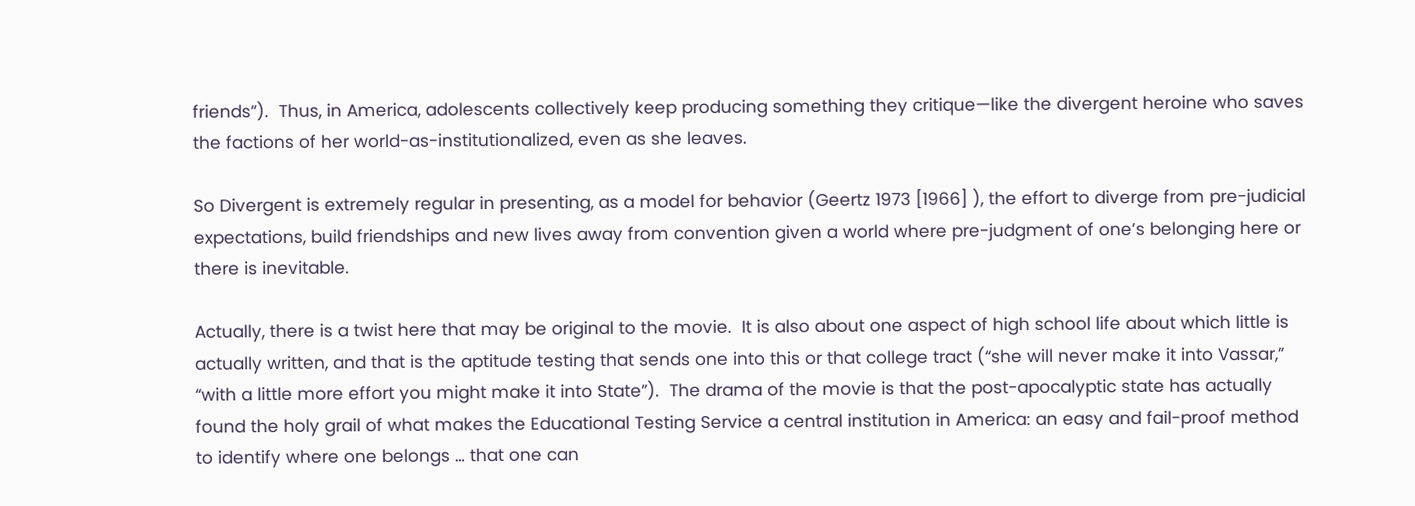friends”).  Thus, in America, adolescents collectively keep producing something they critique—like the divergent heroine who saves the factions of her world-as-institutionalized, even as she leaves.

So Divergent is extremely regular in presenting, as a model for behavior (Geertz 1973 [1966] ), the effort to diverge from pre-judicial expectations, build friendships and new lives away from convention given a world where pre-judgment of one’s belonging here or there is inevitable.

Actually, there is a twist here that may be original to the movie.  It is also about one aspect of high school life about which little is actually written, and that is the aptitude testing that sends one into this or that college tract (“she will never make it into Vassar,” “with a little more effort you might make it into State”).  The drama of the movie is that the post-apocalyptic state has actually found the holy grail of what makes the Educational Testing Service a central institution in America: an easy and fail-proof method to identify where one belongs … that one can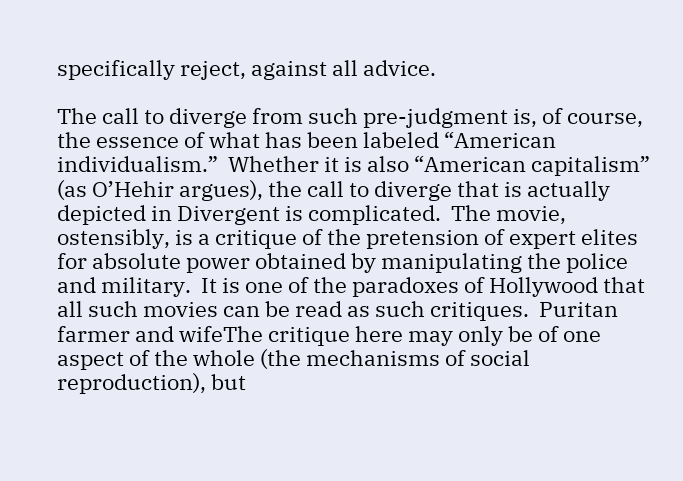specifically reject, against all advice.

The call to diverge from such pre-judgment is, of course, the essence of what has been labeled “American individualism.”  Whether it is also “American capitalism” (as O’Hehir argues), the call to diverge that is actually depicted in Divergent is complicated.  The movie, ostensibly, is a critique of the pretension of expert elites for absolute power obtained by manipulating the police and military.  It is one of the paradoxes of Hollywood that all such movies can be read as such critiques.  Puritan farmer and wifeThe critique here may only be of one aspect of the whole (the mechanisms of social reproduction), but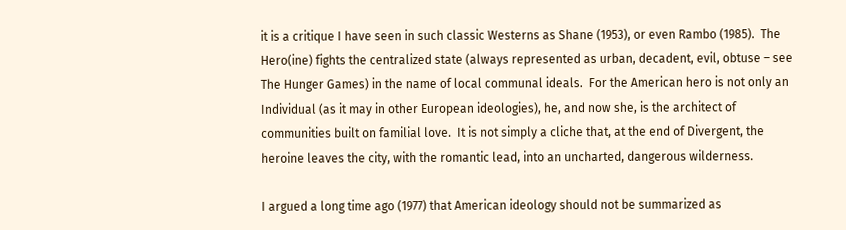it is a critique I have seen in such classic Westerns as Shane (1953), or even Rambo (1985).  The Hero(ine) fights the centralized state (always represented as urban, decadent, evil, obtuse – see The Hunger Games) in the name of local communal ideals.  For the American hero is not only an Individual (as it may in other European ideologies), he, and now she, is the architect of communities built on familial love.  It is not simply a cliche that, at the end of Divergent, the heroine leaves the city, with the romantic lead, into an uncharted, dangerous wilderness.

I argued a long time ago (1977) that American ideology should not be summarized as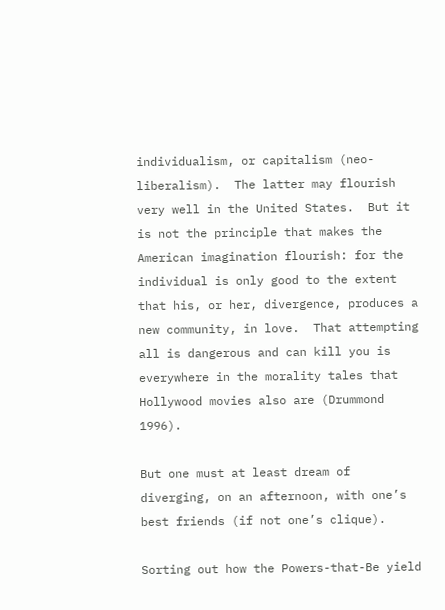individualism, or capitalism (neo-liberalism).  The latter may flourish very well in the United States.  But it is not the principle that makes the American imagination flourish: for the individual is only good to the extent that his, or her, divergence, produces a new community, in love.  That attempting all is dangerous and can kill you is everywhere in the morality tales that Hollywood movies also are (Drummond 1996).

But one must at least dream of diverging, on an afternoon, with one’s best friends (if not one’s clique).

Sorting out how the Powers-that-Be yield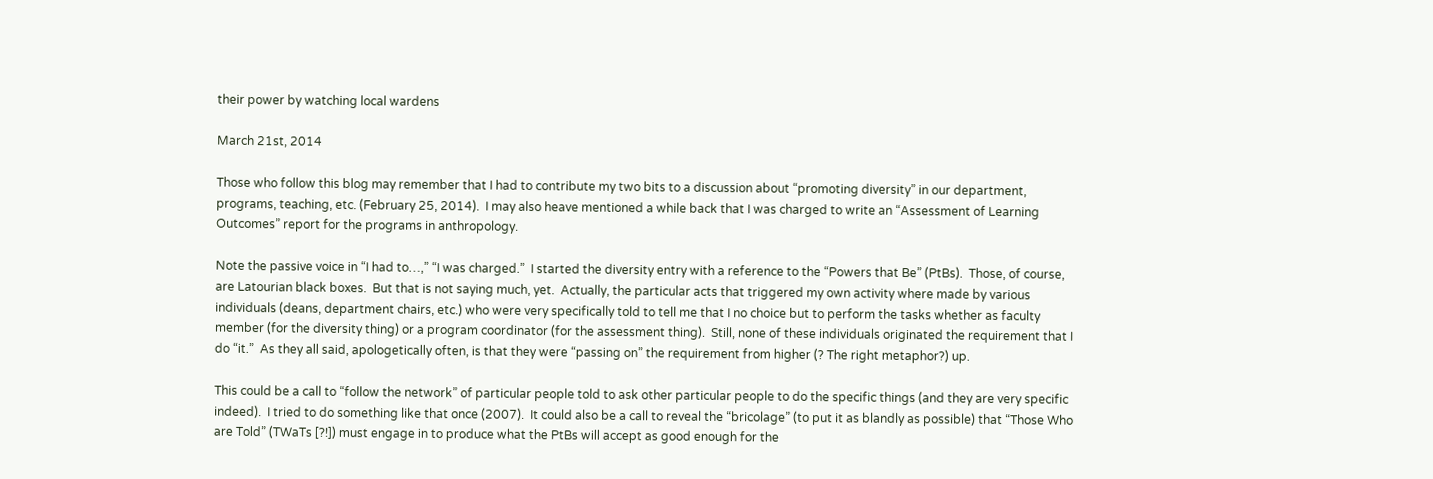their power by watching local wardens

March 21st, 2014

Those who follow this blog may remember that I had to contribute my two bits to a discussion about “promoting diversity” in our department, programs, teaching, etc. (February 25, 2014).  I may also heave mentioned a while back that I was charged to write an “Assessment of Learning Outcomes” report for the programs in anthropology.

Note the passive voice in “I had to…,” “I was charged.”  I started the diversity entry with a reference to the “Powers that Be” (PtBs).  Those, of course, are Latourian black boxes.  But that is not saying much, yet.  Actually, the particular acts that triggered my own activity where made by various individuals (deans, department chairs, etc.) who were very specifically told to tell me that I no choice but to perform the tasks whether as faculty member (for the diversity thing) or a program coordinator (for the assessment thing).  Still, none of these individuals originated the requirement that I do “it.”  As they all said, apologetically often, is that they were “passing on” the requirement from higher (? The right metaphor?) up.

This could be a call to “follow the network” of particular people told to ask other particular people to do the specific things (and they are very specific indeed).  I tried to do something like that once (2007).  It could also be a call to reveal the “bricolage” (to put it as blandly as possible) that “Those Who are Told” (TWaTs [?!]) must engage in to produce what the PtBs will accept as good enough for the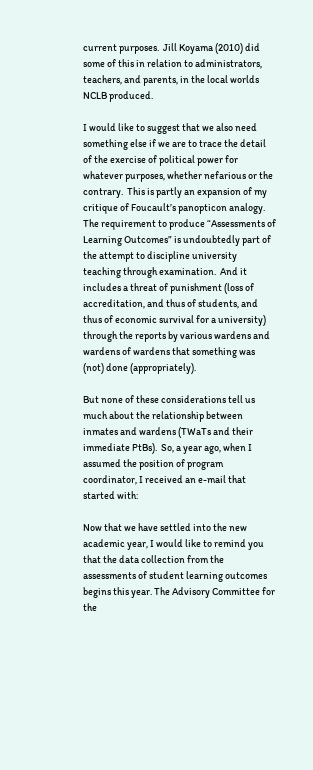current purposes.  Jill Koyama (2010) did some of this in relation to administrators, teachers, and parents, in the local worlds NCLB produced.

I would like to suggest that we also need something else if we are to trace the detail of the exercise of political power for whatever purposes, whether nefarious or the contrary.  This is partly an expansion of my critique of Foucault’s panopticon analogy.  The requirement to produce “Assessments of Learning Outcomes” is undoubtedly part of the attempt to discipline university teaching through examination.  And it includes a threat of punishment (loss of accreditation, and thus of students, and thus of economic survival for a university) through the reports by various wardens and wardens of wardens that something was (not) done (appropriately).

But none of these considerations tell us much about the relationship between inmates and wardens (TWaTs and their immediate PtBs).  So, a year ago, when I assumed the position of program coordinator, I received an e-mail that started with:

Now that we have settled into the new academic year, I would like to remind you that the data collection from the assessments of student learning outcomes begins this year. The Advisory Committee for the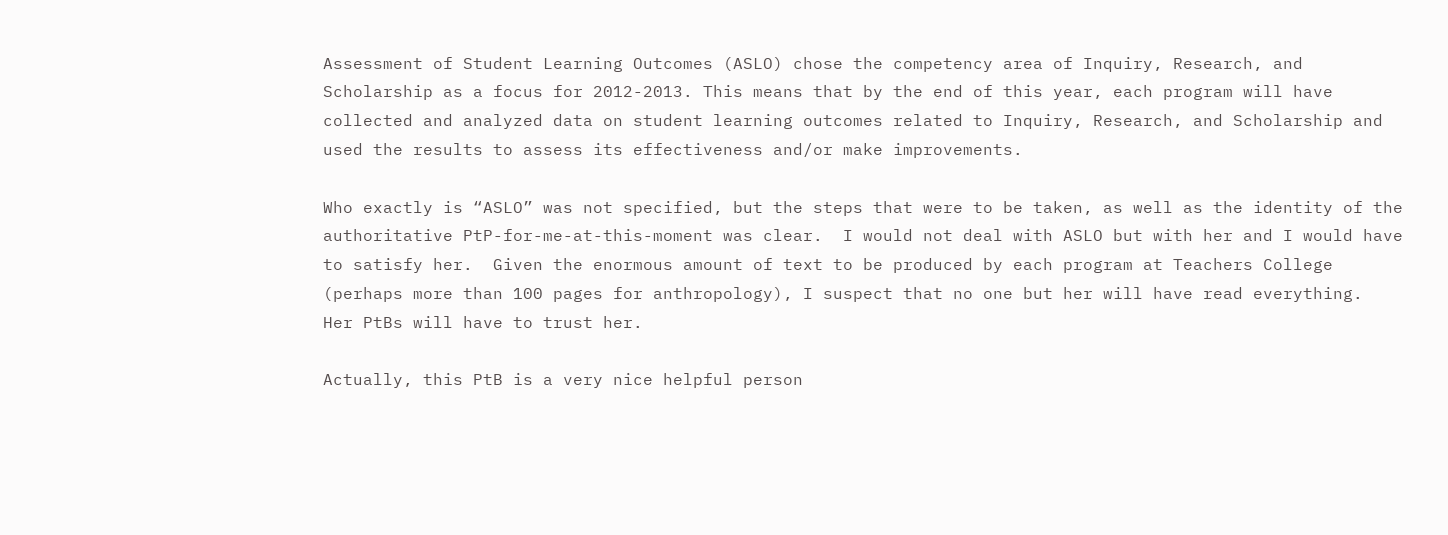Assessment of Student Learning Outcomes (ASLO) chose the competency area of Inquiry, Research, and Scholarship as a focus for 2012-2013. This means that by the end of this year, each program will have collected and analyzed data on student learning outcomes related to Inquiry, Research, and Scholarship and used the results to assess its effectiveness and/or make improvements.

Who exactly is “ASLO” was not specified, but the steps that were to be taken, as well as the identity of the authoritative PtP-for-me-at-this-moment was clear.  I would not deal with ASLO but with her and I would have to satisfy her.  Given the enormous amount of text to be produced by each program at Teachers College (perhaps more than 100 pages for anthropology), I suspect that no one but her will have read everything.  Her PtBs will have to trust her.

Actually, this PtB is a very nice helpful person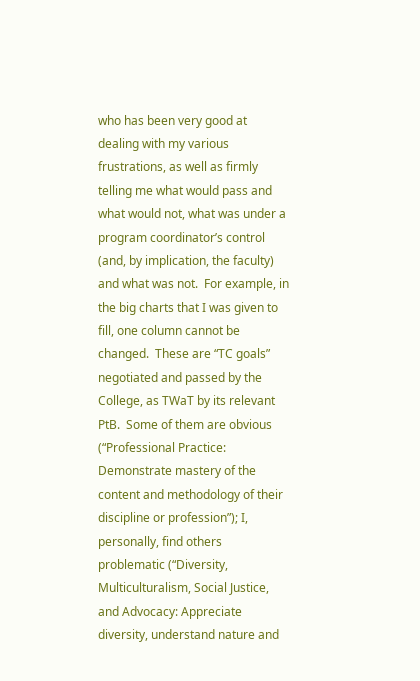who has been very good at dealing with my various frustrations, as well as firmly telling me what would pass and what would not, what was under a program coordinator’s control (and, by implication, the faculty) and what was not.  For example, in the big charts that I was given to fill, one column cannot be changed.  These are “TC goals” negotiated and passed by the College, as TWaT by its relevant PtB.  Some of them are obvious (“Professional Practice: Demonstrate mastery of the content and methodology of their discipline or profession”); I, personally, find others problematic (“Diversity, Multiculturalism, Social Justice, and Advocacy: Appreciate diversity, understand nature and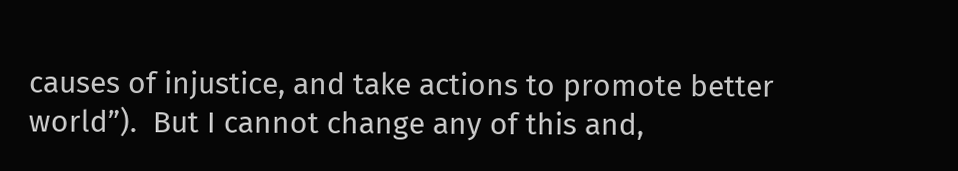causes of injustice, and take actions to promote better world”).  But I cannot change any of this and,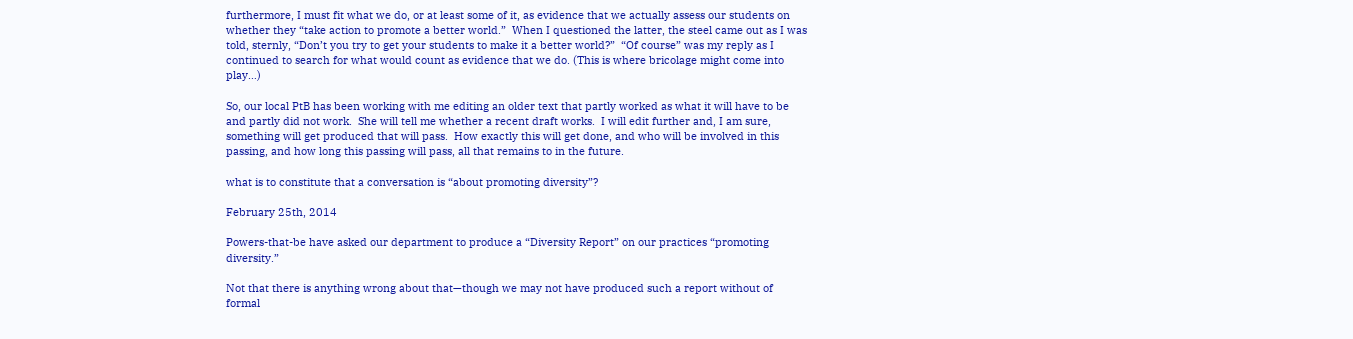furthermore, I must fit what we do, or at least some of it, as evidence that we actually assess our students on whether they “take action to promote a better world.”  When I questioned the latter, the steel came out as I was told, sternly, “Don’t you try to get your students to make it a better world?”  “Of course” was my reply as I continued to search for what would count as evidence that we do. (This is where bricolage might come into play…)

So, our local PtB has been working with me editing an older text that partly worked as what it will have to be and partly did not work.  She will tell me whether a recent draft works.  I will edit further and, I am sure, something will get produced that will pass.  How exactly this will get done, and who will be involved in this passing, and how long this passing will pass, all that remains to in the future.

what is to constitute that a conversation is “about promoting diversity”?

February 25th, 2014

Powers-that-be have asked our department to produce a “Diversity Report” on our practices “promoting diversity.”

Not that there is anything wrong about that—though we may not have produced such a report without of formal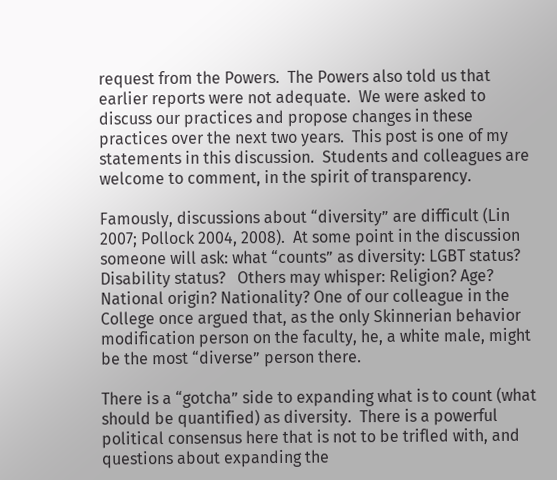request from the Powers.  The Powers also told us that earlier reports were not adequate.  We were asked to discuss our practices and propose changes in these practices over the next two years.  This post is one of my statements in this discussion.  Students and colleagues are welcome to comment, in the spirit of transparency.

Famously, discussions about “diversity” are difficult (Lin 2007; Pollock 2004, 2008).  At some point in the discussion someone will ask: what “counts” as diversity: LGBT status? Disability status?   Others may whisper: Religion? Age?  National origin? Nationality? One of our colleague in the College once argued that, as the only Skinnerian behavior modification person on the faculty, he, a white male, might be the most “diverse” person there.

There is a “gotcha” side to expanding what is to count (what should be quantified) as diversity.  There is a powerful political consensus here that is not to be trifled with, and questions about expanding the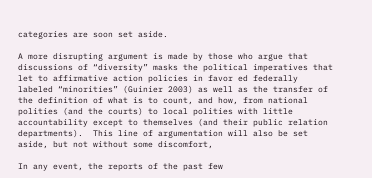categories are soon set aside.

A more disrupting argument is made by those who argue that discussions of “diversity” masks the political imperatives that let to affirmative action policies in favor ed federally labeled “minorities” (Guinier 2003) as well as the transfer of the definition of what is to count, and how, from national polities (and the courts) to local polities with little accountability except to themselves (and their public relation departments).  This line of argumentation will also be set aside, but not without some discomfort,

In any event, the reports of the past few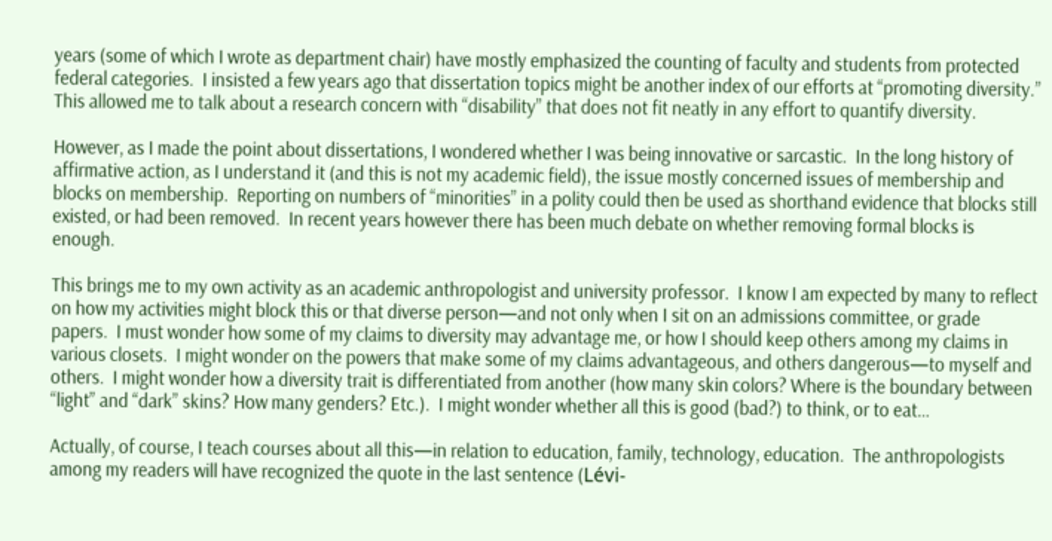years (some of which I wrote as department chair) have mostly emphasized the counting of faculty and students from protected federal categories.  I insisted a few years ago that dissertation topics might be another index of our efforts at “promoting diversity.”  This allowed me to talk about a research concern with “disability” that does not fit neatly in any effort to quantify diversity.

However, as I made the point about dissertations, I wondered whether I was being innovative or sarcastic.  In the long history of affirmative action, as I understand it (and this is not my academic field), the issue mostly concerned issues of membership and blocks on membership.  Reporting on numbers of “minorities” in a polity could then be used as shorthand evidence that blocks still existed, or had been removed.  In recent years however there has been much debate on whether removing formal blocks is enough.

This brings me to my own activity as an academic anthropologist and university professor.  I know I am expected by many to reflect on how my activities might block this or that diverse person—and not only when I sit on an admissions committee, or grade papers.  I must wonder how some of my claims to diversity may advantage me, or how I should keep others among my claims in various closets.  I might wonder on the powers that make some of my claims advantageous, and others dangerous—to myself and others.  I might wonder how a diversity trait is differentiated from another (how many skin colors? Where is the boundary between “light” and “dark” skins? How many genders? Etc.).  I might wonder whether all this is good (bad?) to think, or to eat…

Actually, of course, I teach courses about all this—in relation to education, family, technology, education.  The anthropologists among my readers will have recognized the quote in the last sentence (Lévi-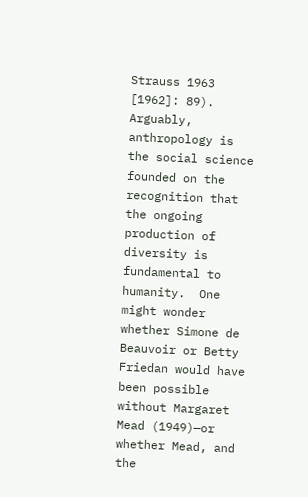Strauss 1963 [1962]: 89).  Arguably, anthropology is the social science founded on the recognition that the ongoing production of diversity is fundamental to humanity.  One might wonder whether Simone de Beauvoir or Betty Friedan would have been possible without Margaret Mead (1949)—or whether Mead, and the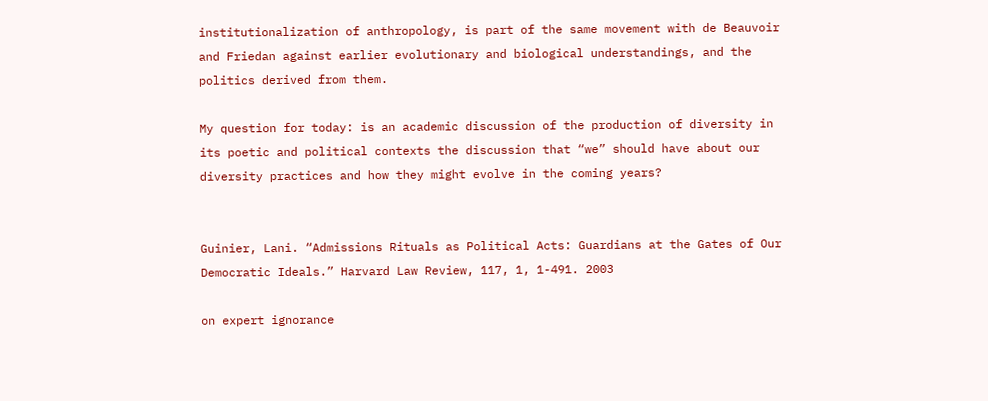institutionalization of anthropology, is part of the same movement with de Beauvoir and Friedan against earlier evolutionary and biological understandings, and the politics derived from them.

My question for today: is an academic discussion of the production of diversity in its poetic and political contexts the discussion that “we” should have about our diversity practices and how they might evolve in the coming years?


Guinier, Lani. “Admissions Rituals as Political Acts: Guardians at the Gates of Our Democratic Ideals.” Harvard Law Review, 117, 1, 1-491. 2003

on expert ignorance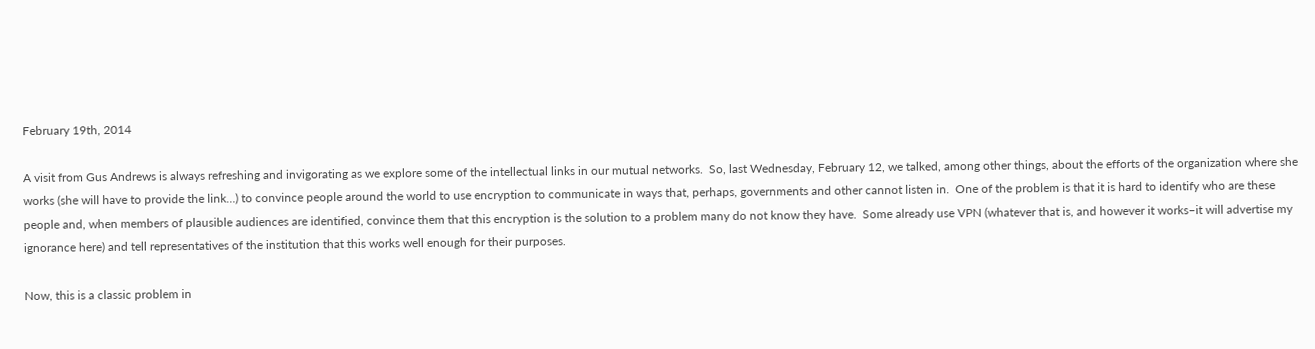February 19th, 2014

A visit from Gus Andrews is always refreshing and invigorating as we explore some of the intellectual links in our mutual networks.  So, last Wednesday, February 12, we talked, among other things, about the efforts of the organization where she works (she will have to provide the link…) to convince people around the world to use encryption to communicate in ways that, perhaps, governments and other cannot listen in.  One of the problem is that it is hard to identify who are these people and, when members of plausible audiences are identified, convince them that this encryption is the solution to a problem many do not know they have.  Some already use VPN (whatever that is, and however it works–it will advertise my ignorance here) and tell representatives of the institution that this works well enough for their purposes.

Now, this is a classic problem in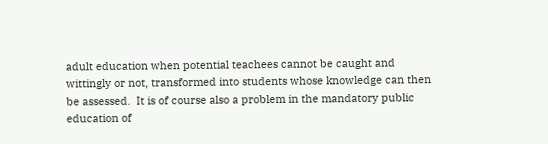adult education when potential teachees cannot be caught and wittingly or not, transformed into students whose knowledge can then be assessed.  It is of course also a problem in the mandatory public education of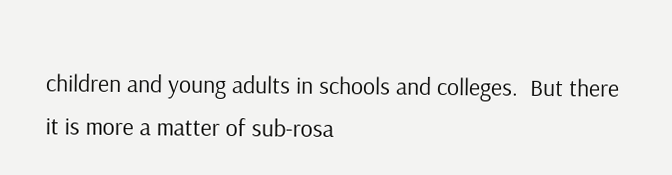children and young adults in schools and colleges.  But there it is more a matter of sub-rosa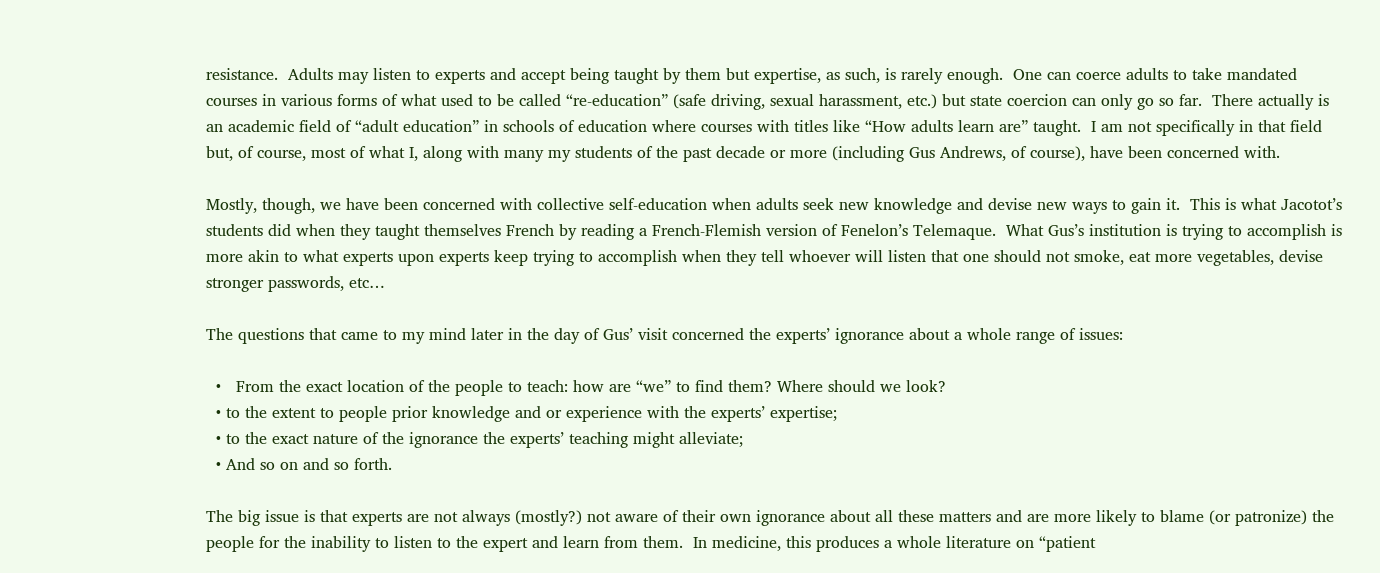resistance.  Adults may listen to experts and accept being taught by them but expertise, as such, is rarely enough.  One can coerce adults to take mandated courses in various forms of what used to be called “re-education” (safe driving, sexual harassment, etc.) but state coercion can only go so far.  There actually is an academic field of “adult education” in schools of education where courses with titles like “How adults learn are” taught.  I am not specifically in that field but, of course, most of what I, along with many my students of the past decade or more (including Gus Andrews, of course), have been concerned with.

Mostly, though, we have been concerned with collective self-education when adults seek new knowledge and devise new ways to gain it.  This is what Jacotot’s students did when they taught themselves French by reading a French-Flemish version of Fenelon’s Telemaque.  What Gus’s institution is trying to accomplish is more akin to what experts upon experts keep trying to accomplish when they tell whoever will listen that one should not smoke, eat more vegetables, devise stronger passwords, etc…

The questions that came to my mind later in the day of Gus’ visit concerned the experts’ ignorance about a whole range of issues:

  •   From the exact location of the people to teach: how are “we” to find them? Where should we look?
  • to the extent to people prior knowledge and or experience with the experts’ expertise;
  • to the exact nature of the ignorance the experts’ teaching might alleviate;
  • And so on and so forth.

The big issue is that experts are not always (mostly?) not aware of their own ignorance about all these matters and are more likely to blame (or patronize) the people for the inability to listen to the expert and learn from them.  In medicine, this produces a whole literature on “patient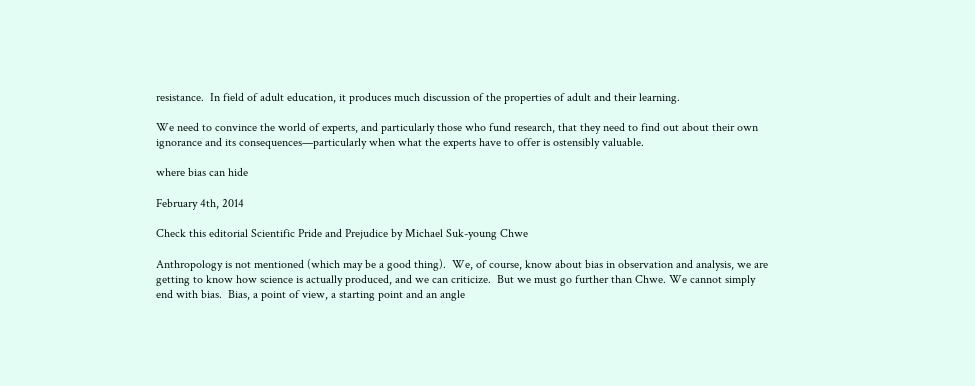resistance.  In field of adult education, it produces much discussion of the properties of adult and their learning.

We need to convince the world of experts, and particularly those who fund research, that they need to find out about their own ignorance and its consequences—particularly when what the experts have to offer is ostensibly valuable.

where bias can hide

February 4th, 2014

Check this editorial Scientific Pride and Prejudice by Michael Suk-young Chwe

Anthropology is not mentioned (which may be a good thing).  We, of course, know about bias in observation and analysis, we are getting to know how science is actually produced, and we can criticize.  But we must go further than Chwe. We cannot simply end with bias.  Bias, a point of view, a starting point and an angle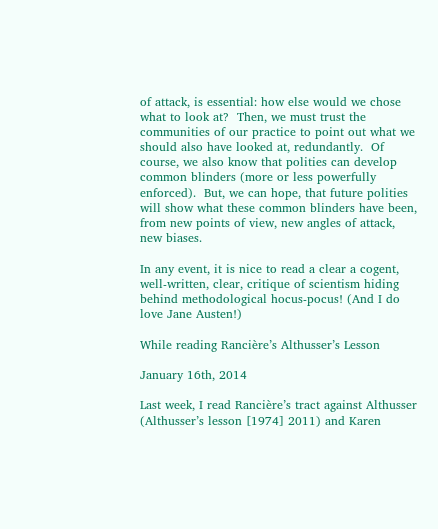of attack, is essential: how else would we chose what to look at?  Then, we must trust the communities of our practice to point out what we should also have looked at, redundantly.  Of course, we also know that polities can develop common blinders (more or less powerfully enforced).  But, we can hope, that future polities will show what these common blinders have been, from new points of view, new angles of attack, new biases.

In any event, it is nice to read a clear a cogent, well-written, clear, critique of scientism hiding behind methodological hocus-pocus! (And I do love Jane Austen!)

While reading Rancière’s Althusser’s Lesson

January 16th, 2014

Last week, I read Rancière’s tract against Althusser (Althusser’s lesson [1974] 2011) and Karen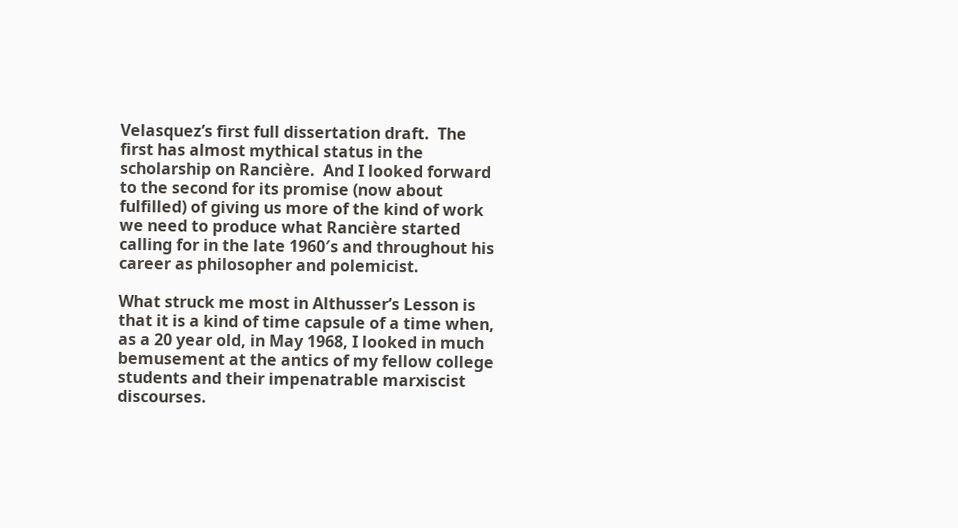Velasquez’s first full dissertation draft.  The first has almost mythical status in the scholarship on Rancière.  And I looked forward to the second for its promise (now about fulfilled) of giving us more of the kind of work we need to produce what Rancière started calling for in the late 1960′s and throughout his career as philosopher and polemicist.

What struck me most in Althusser’s Lesson is that it is a kind of time capsule of a time when, as a 20 year old, in May 1968, I looked in much bemusement at the antics of my fellow college students and their impenatrable marxiscist discourses.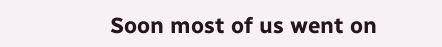Soon most of us went on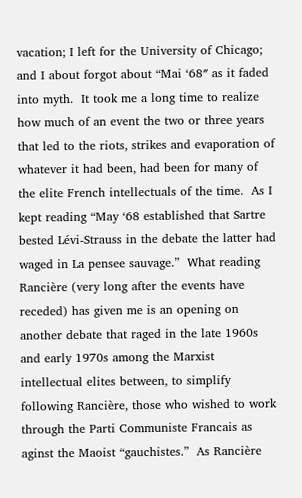vacation; I left for the University of Chicago; and I about forgot about “Mai ‘68″ as it faded into myth.  It took me a long time to realize how much of an event the two or three years that led to the riots, strikes and evaporation of whatever it had been, had been for many of the elite French intellectuals of the time.  As I kept reading “May ‘68 established that Sartre bested Lévi-Strauss in the debate the latter had waged in La pensee sauvage.”  What reading Rancière (very long after the events have receded) has given me is an opening on another debate that raged in the late 1960s and early 1970s among the Marxist intellectual elites between, to simplify following Rancière, those who wished to work through the Parti Communiste Francais as aginst the Maoist “gauchistes.”  As Rancière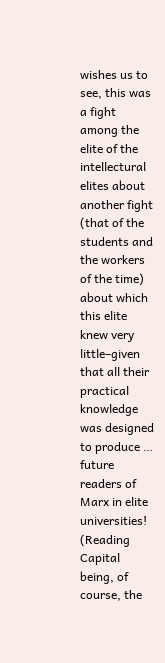wishes us to see, this was a fight among the elite of the intellectural elites about another fight (that of the students and the workers of the time) about which this elite knew very little–given that all their practical knowledge was designed to produce … future readers of Marx in elite universities! (Reading Capital being, of course, the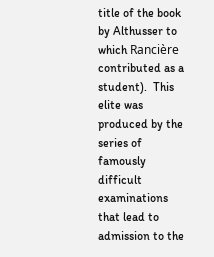title of the book by Althusser to which Rancière contributed as a student).  This elite was produced by the series of famously difficult examinations that lead to admission to the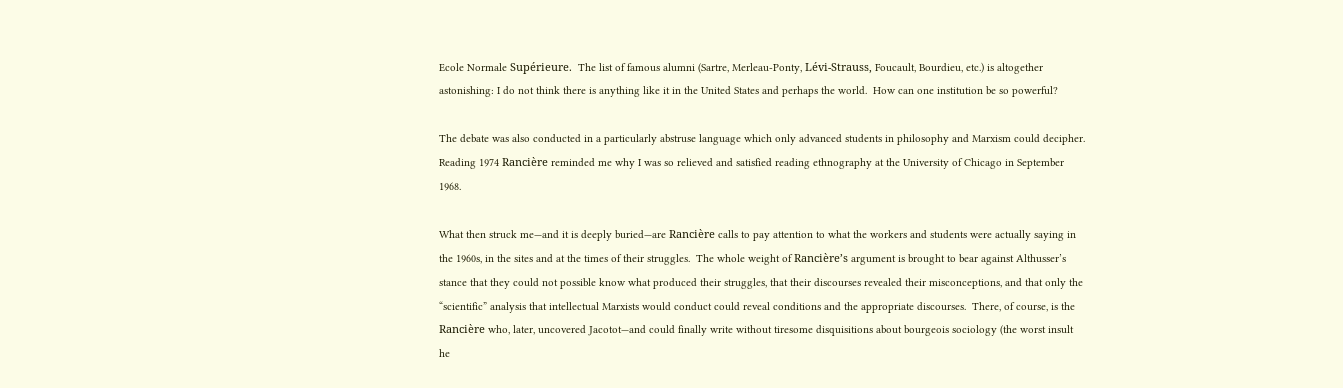Ecole Normale Supérieure.  The list of famous alumni (Sartre, Merleau-Ponty, Lévi-Strauss, Foucault, Bourdieu, etc.) is altogether astonishing: I do not think there is anything like it in the United States and perhaps the world.  How can one institution be so powerful?

The debate was also conducted in a particularly abstruse language which only advanced students in philosophy and Marxism could decipher.  Reading 1974 Rancière reminded me why I was so relieved and satisfied reading ethnography at the University of Chicago in September 1968.

What then struck me—and it is deeply buried—are Rancière calls to pay attention to what the workers and students were actually saying in the 1960s, in the sites and at the times of their struggles.  The whole weight of Rancière’s argument is brought to bear against Althusser’s stance that they could not possible know what produced their struggles, that their discourses revealed their misconceptions, and that only the “scientific” analysis that intellectual Marxists would conduct could reveal conditions and the appropriate discourses.  There, of course, is the Rancière who, later, uncovered Jacotot—and could finally write without tiresome disquisitions about bourgeois sociology (the worst insult he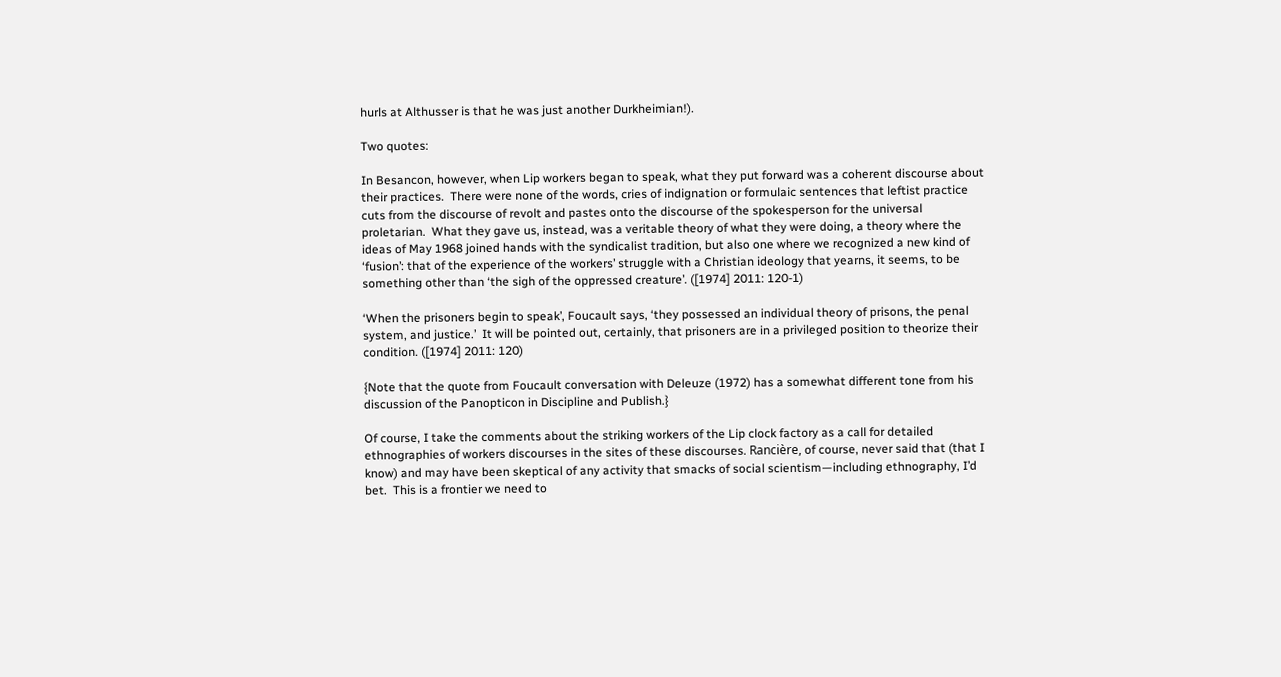hurls at Althusser is that he was just another Durkheimian!).

Two quotes:

In Besancon, however, when Lip workers began to speak, what they put forward was a coherent discourse about their practices.  There were none of the words, cries of indignation or formulaic sentences that leftist practice cuts from the discourse of revolt and pastes onto the discourse of the spokesperson for the universal proletarian.  What they gave us, instead, was a veritable theory of what they were doing, a theory where the ideas of May 1968 joined hands with the syndicalist tradition, but also one where we recognized a new kind of ‘fusion’: that of the experience of the workers’ struggle with a Christian ideology that yearns, it seems, to be something other than ‘the sigh of the oppressed creature’. ([1974] 2011: 120-1)

‘When the prisoners begin to speak’, Foucault says, ‘they possessed an individual theory of prisons, the penal system, and justice.’  It will be pointed out, certainly, that prisoners are in a privileged position to theorize their condition. ([1974] 2011: 120)

{Note that the quote from Foucault conversation with Deleuze (1972) has a somewhat different tone from his discussion of the Panopticon in Discipline and Publish.}

Of course, I take the comments about the striking workers of the Lip clock factory as a call for detailed ethnographies of workers discourses in the sites of these discourses. Rancière, of course, never said that (that I know) and may have been skeptical of any activity that smacks of social scientism—including ethnography, I’d bet.  This is a frontier we need to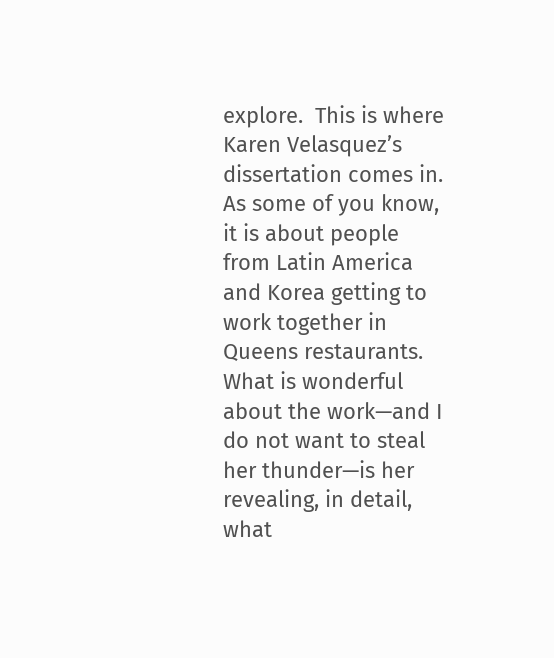explore.  This is where Karen Velasquez’s dissertation comes in.  As some of you know, it is about people from Latin America and Korea getting to work together in Queens restaurants.  What is wonderful about the work—and I do not want to steal her thunder—is her revealing, in detail, what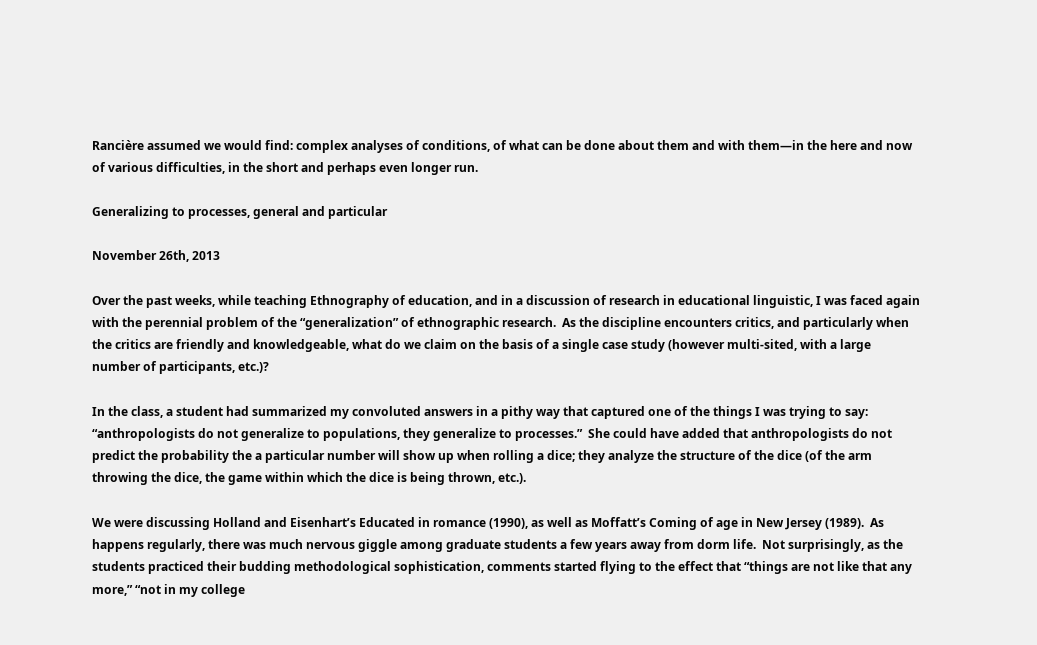Rancière assumed we would find: complex analyses of conditions, of what can be done about them and with them—in the here and now of various difficulties, in the short and perhaps even longer run.

Generalizing to processes, general and particular

November 26th, 2013

Over the past weeks, while teaching Ethnography of education, and in a discussion of research in educational linguistic, I was faced again with the perennial problem of the “generalization” of ethnographic research.  As the discipline encounters critics, and particularly when the critics are friendly and knowledgeable, what do we claim on the basis of a single case study (however multi-sited, with a large number of participants, etc.)?

In the class, a student had summarized my convoluted answers in a pithy way that captured one of the things I was trying to say: “anthropologists do not generalize to populations, they generalize to processes.”  She could have added that anthropologists do not predict the probability the a particular number will show up when rolling a dice; they analyze the structure of the dice (of the arm throwing the dice, the game within which the dice is being thrown, etc.).

We were discussing Holland and Eisenhart’s Educated in romance (1990), as well as Moffatt’s Coming of age in New Jersey (1989).  As happens regularly, there was much nervous giggle among graduate students a few years away from dorm life.  Not surprisingly, as the students practiced their budding methodological sophistication, comments started flying to the effect that “things are not like that any more,” “not in my college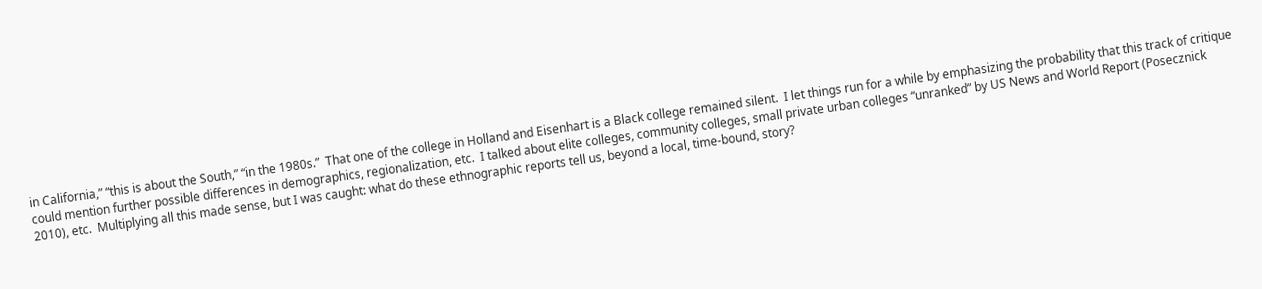in California,” “this is about the South,” “in the 1980s.”  That one of the college in Holland and Eisenhart is a Black college remained silent.  I let things run for a while by emphasizing the probability that this track of critique could mention further possible differences in demographics, regionalization, etc.  I talked about elite colleges, community colleges, small private urban colleges “unranked” by US News and World Report (Posecznick 2010), etc.  Multiplying all this made sense, but I was caught: what do these ethnographic reports tell us, beyond a local, time-bound, story?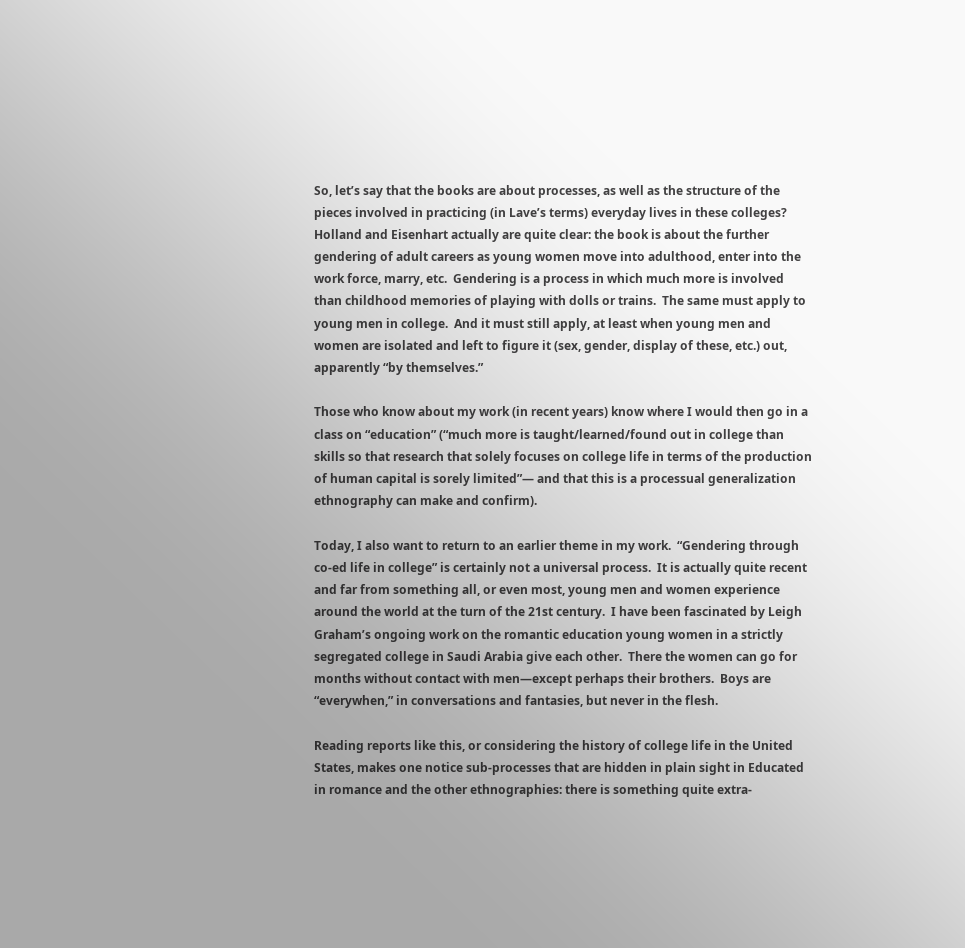So, let’s say that the books are about processes, as well as the structure of the pieces involved in practicing (in Lave’s terms) everyday lives in these colleges?  Holland and Eisenhart actually are quite clear: the book is about the further gendering of adult careers as young women move into adulthood, enter into the work force, marry, etc.  Gendering is a process in which much more is involved than childhood memories of playing with dolls or trains.  The same must apply to young men in college.  And it must still apply, at least when young men and women are isolated and left to figure it (sex, gender, display of these, etc.) out, apparently “by themselves.”

Those who know about my work (in recent years) know where I would then go in a class on “education” (“much more is taught/learned/found out in college than skills so that research that solely focuses on college life in terms of the production of human capital is sorely limited”— and that this is a processual generalization ethnography can make and confirm).

Today, I also want to return to an earlier theme in my work.  “Gendering through co-ed life in college” is certainly not a universal process.  It is actually quite recent and far from something all, or even most, young men and women experience around the world at the turn of the 21st century.  I have been fascinated by Leigh Graham’s ongoing work on the romantic education young women in a strictly segregated college in Saudi Arabia give each other.  There the women can go for months without contact with men—except perhaps their brothers.  Boys are “everywhen,” in conversations and fantasies, but never in the flesh.

Reading reports like this, or considering the history of college life in the United States, makes one notice sub-processes that are hidden in plain sight in Educated in romance and the other ethnographies: there is something quite extra-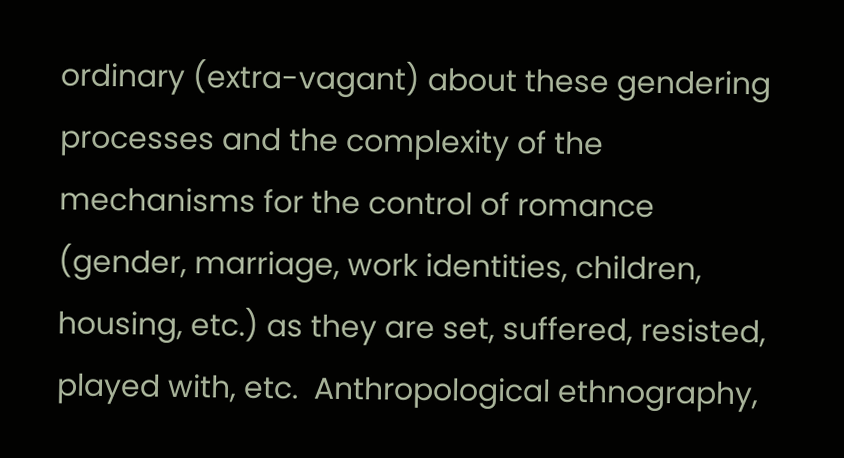ordinary (extra-vagant) about these gendering processes and the complexity of the mechanisms for the control of romance (gender, marriage, work identities, children, housing, etc.) as they are set, suffered, resisted, played with, etc.  Anthropological ethnography,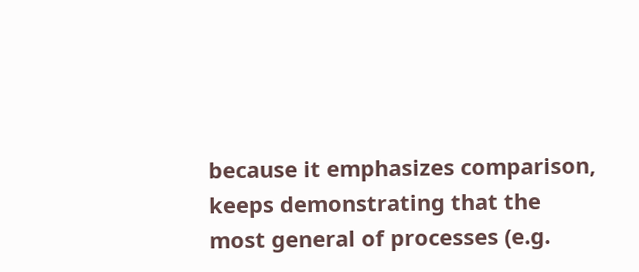because it emphasizes comparison, keeps demonstrating that the most general of processes (e.g.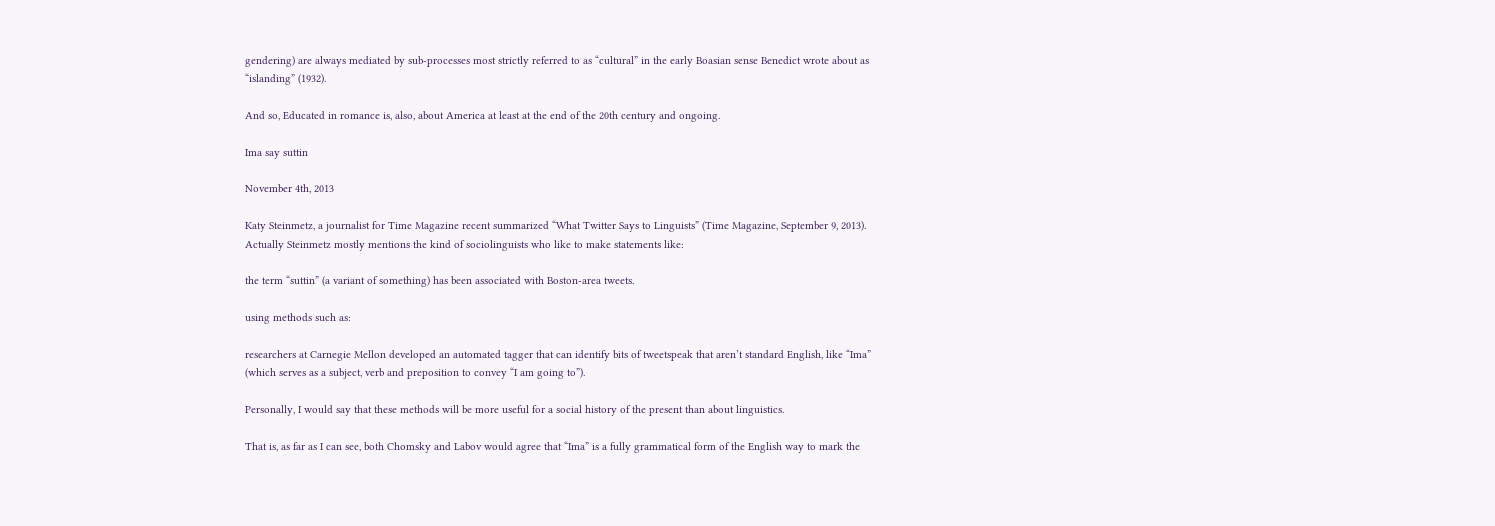gendering) are always mediated by sub-processes most strictly referred to as “cultural” in the early Boasian sense Benedict wrote about as “islanding” (1932).

And so, Educated in romance is, also, about America at least at the end of the 20th century and ongoing.

Ima say suttin

November 4th, 2013

Katy Steinmetz, a journalist for Time Magazine recent summarized “What Twitter Says to Linguists” (Time Magazine, September 9, 2013). Actually Steinmetz mostly mentions the kind of sociolinguists who like to make statements like:

the term “suttin” (a variant of something) has been associated with Boston-area tweets.

using methods such as:

researchers at Carnegie Mellon developed an automated tagger that can identify bits of tweetspeak that aren’t standard English, like “Ima” (which serves as a subject, verb and preposition to convey “I am going to”).

Personally, I would say that these methods will be more useful for a social history of the present than about linguistics.

That is, as far as I can see, both Chomsky and Labov would agree that “Ima” is a fully grammatical form of the English way to mark the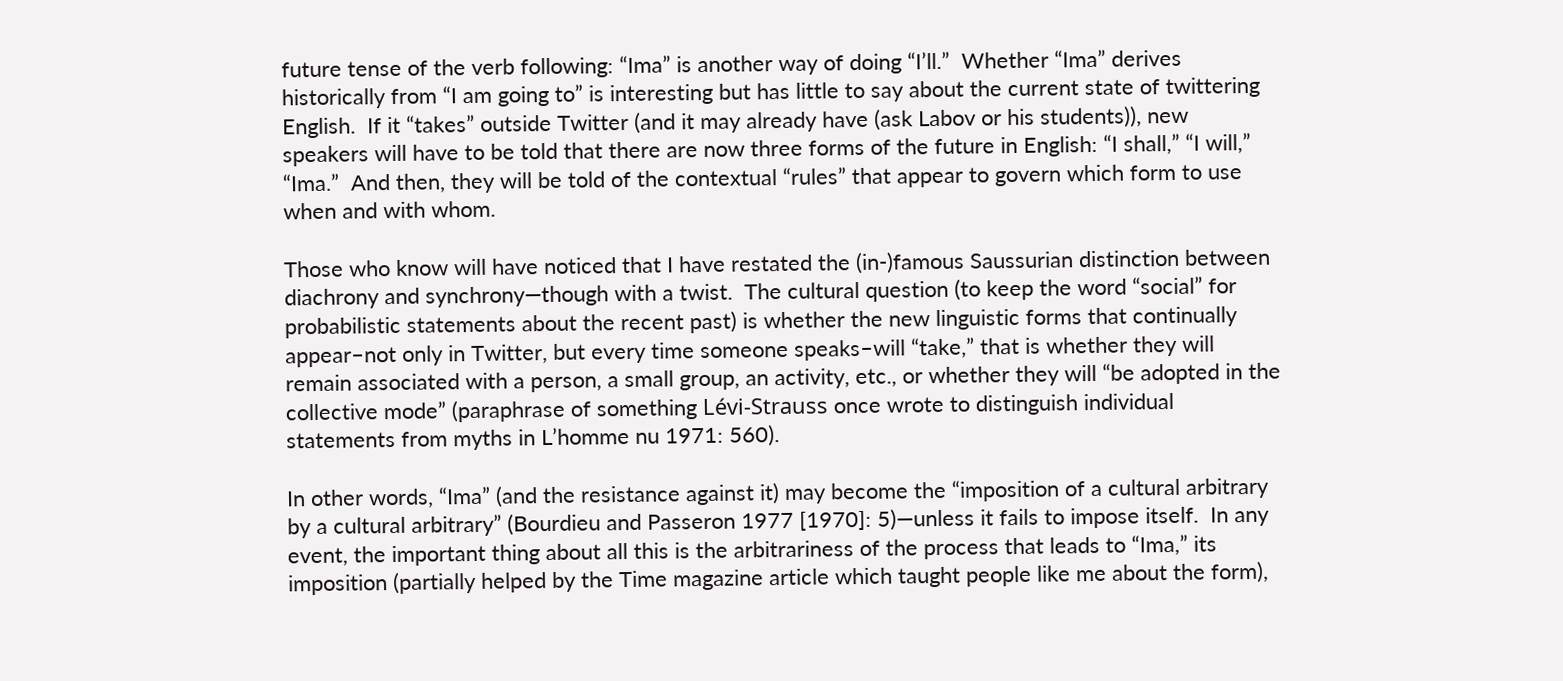future tense of the verb following: “Ima” is another way of doing “I’ll.”  Whether “Ima” derives historically from “I am going to” is interesting but has little to say about the current state of twittering English.  If it “takes” outside Twitter (and it may already have (ask Labov or his students)), new speakers will have to be told that there are now three forms of the future in English: “I shall,” “I will,” “Ima.”  And then, they will be told of the contextual “rules” that appear to govern which form to use when and with whom.

Those who know will have noticed that I have restated the (in-)famous Saussurian distinction between diachrony and synchrony—though with a twist.  The cultural question (to keep the word “social” for probabilistic statements about the recent past) is whether the new linguistic forms that continually appear–not only in Twitter, but every time someone speaks–will “take,” that is whether they will remain associated with a person, a small group, an activity, etc., or whether they will “be adopted in the collective mode” (paraphrase of something Lévi-Strauss once wrote to distinguish individual statements from myths in L’homme nu 1971: 560).

In other words, “Ima” (and the resistance against it) may become the “imposition of a cultural arbitrary by a cultural arbitrary” (Bourdieu and Passeron 1977 [1970]: 5)—unless it fails to impose itself.  In any event, the important thing about all this is the arbitrariness of the process that leads to “Ima,” its imposition (partially helped by the Time magazine article which taught people like me about the form),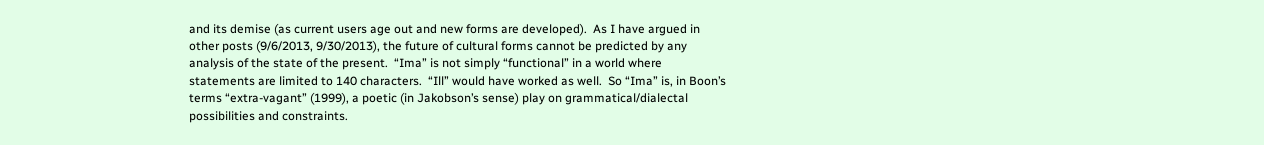and its demise (as current users age out and new forms are developed).  As I have argued in other posts (9/6/2013, 9/30/2013), the future of cultural forms cannot be predicted by any analysis of the state of the present.  “Ima” is not simply “functional” in a world where statements are limited to 140 characters.  “Ill” would have worked as well.  So “Ima” is, in Boon’s terms “extra-vagant” (1999), a poetic (in Jakobson’s sense) play on grammatical/dialectal possibilities and constraints.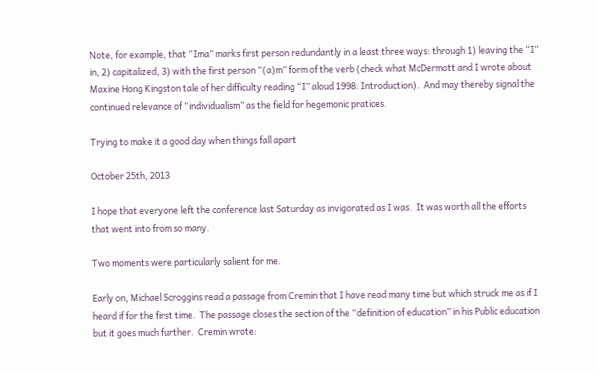Note, for example, that “Ima” marks first person redundantly in a least three ways: through 1) leaving the “I” in, 2) capitalized, 3) with the first person “(a)m” form of the verb (check what McDermott and I wrote about Maxine Hong Kingston tale of her difficulty reading “I” aloud 1998: Introduction).  And may thereby signal the continued relevance of “individualism” as the field for hegemonic pratices.

Trying to make it a good day when things fall apart

October 25th, 2013

I hope that everyone left the conference last Saturday as invigorated as I was.  It was worth all the efforts that went into from so many.

Two moments were particularly salient for me.

Early on, Michael Scroggins read a passage from Cremin that I have read many time but which struck me as if I heard if for the first time.  The passage closes the section of the “definition of education” in his Public education but it goes much further.  Cremin wrote: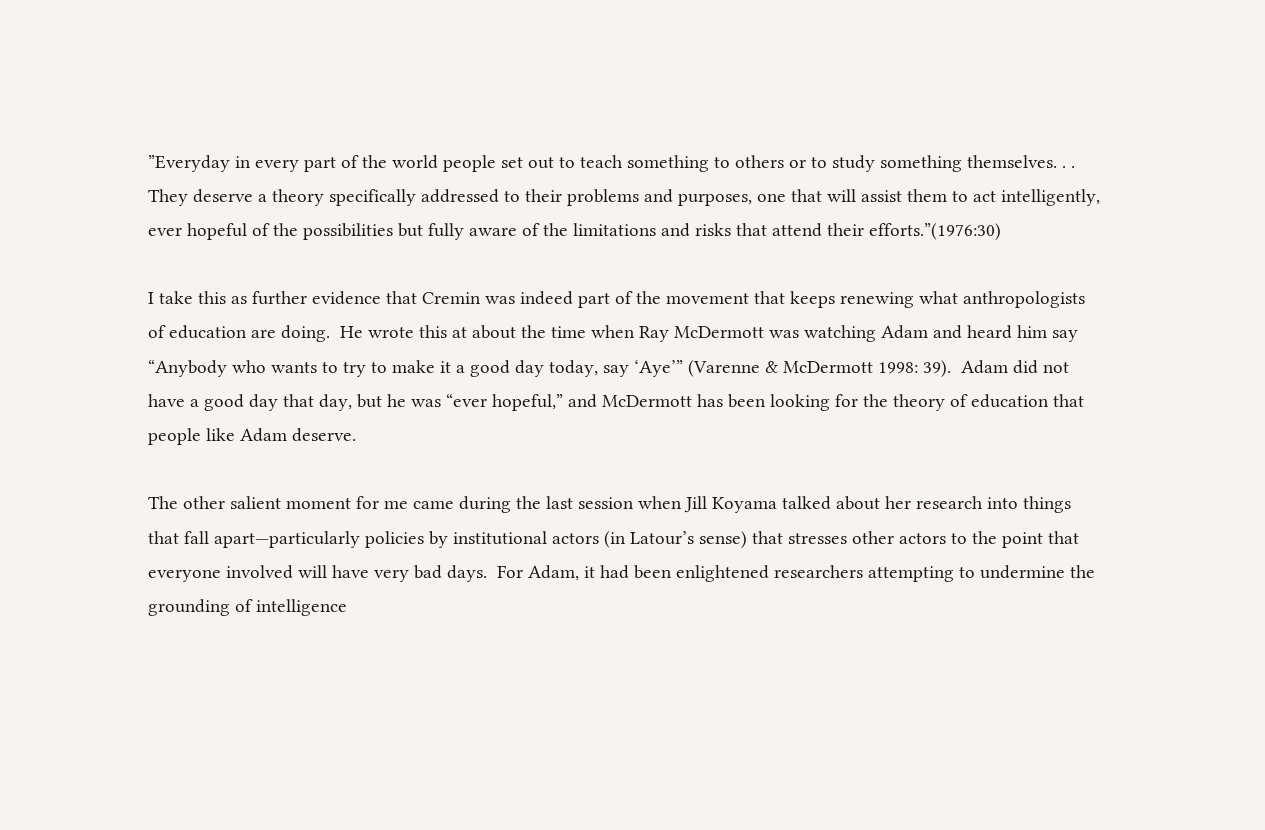”Everyday in every part of the world people set out to teach something to others or to study something themselves. . . They deserve a theory specifically addressed to their problems and purposes, one that will assist them to act intelligently, ever hopeful of the possibilities but fully aware of the limitations and risks that attend their efforts.”(1976:30)

I take this as further evidence that Cremin was indeed part of the movement that keeps renewing what anthropologists of education are doing.  He wrote this at about the time when Ray McDermott was watching Adam and heard him say “Anybody who wants to try to make it a good day today, say ‘Aye’” (Varenne & McDermott 1998: 39).  Adam did not have a good day that day, but he was “ever hopeful,” and McDermott has been looking for the theory of education that people like Adam deserve.

The other salient moment for me came during the last session when Jill Koyama talked about her research into things that fall apart—particularly policies by institutional actors (in Latour’s sense) that stresses other actors to the point that everyone involved will have very bad days.  For Adam, it had been enlightened researchers attempting to undermine the grounding of intelligence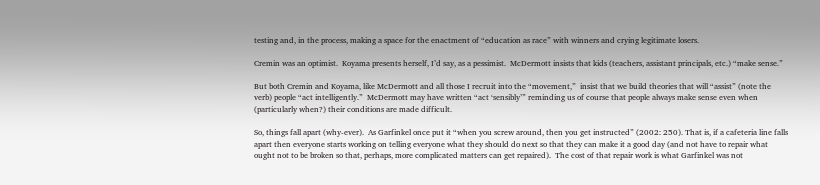testing and, in the process, making a space for the enactment of “education as race” with winners and crying legitimate losers.

Cremin was an optimist.  Koyama presents herself, I’d say, as a pessimist.  McDermott insists that kids (teachers, assistant principals, etc.) “make sense.”

But both Cremin and Koyama, like McDermott and all those I recruit into the “movement,”  insist that we build theories that will “assist” (note the verb) people “act intelligently.”  McDermott may have written “act ‘sensibly’” reminding us of course that people always make sense even when (particularly when?) their conditions are made difficult.

So, things fall apart (why-ever).  As Garfinkel once put it “when you screw around, then you get instructed” (2002: 250). That is, if a cafeteria line falls apart then everyone starts working on telling everyone what they should do next so that they can make it a good day (and not have to repair what ought not to be broken so that, perhaps, more complicated matters can get repaired).  The cost of that repair work is what Garfinkel was not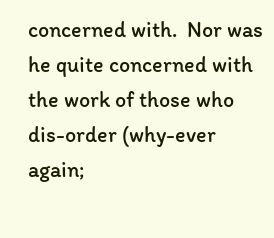concerned with.  Nor was he quite concerned with the work of those who dis-order (why-ever again;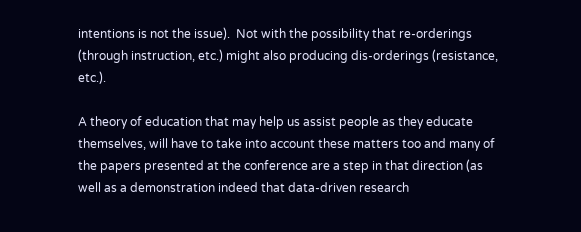intentions is not the issue).  Not with the possibility that re-orderings (through instruction, etc.) might also producing dis-orderings (resistance, etc.).

A theory of education that may help us assist people as they educate themselves, will have to take into account these matters too and many of the papers presented at the conference are a step in that direction (as well as a demonstration indeed that data-driven research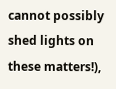cannot possibly shed lights on these matters!),